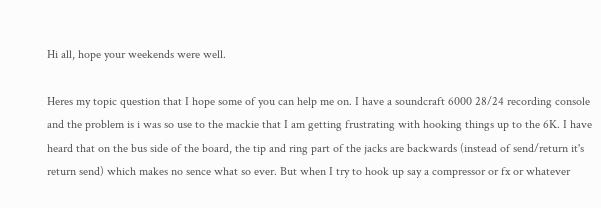Hi all, hope your weekends were well.

Heres my topic question that I hope some of you can help me on. I have a soundcraft 6000 28/24 recording console and the problem is i was so use to the mackie that I am getting frustrating with hooking things up to the 6K. I have heard that on the bus side of the board, the tip and ring part of the jacks are backwards (instead of send/return it's return send) which makes no sence what so ever. But when I try to hook up say a compressor or fx or whatever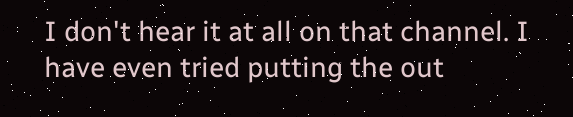I don't hear it at all on that channel. I have even tried putting the out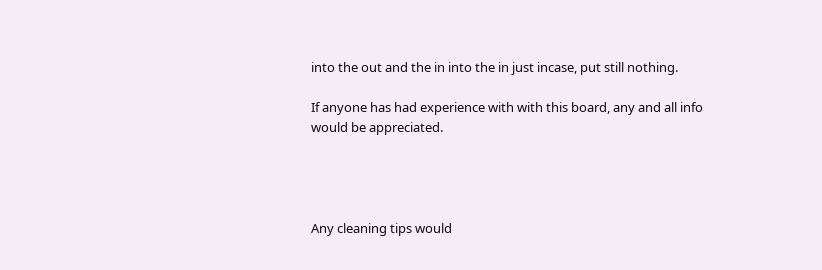into the out and the in into the in just incase, put still nothing.

If anyone has had experience with with this board, any and all info would be appreciated.




Any cleaning tips would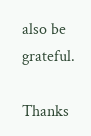also be grateful.

Thanks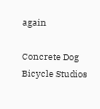again

Concrete Dog Bicycle Studios